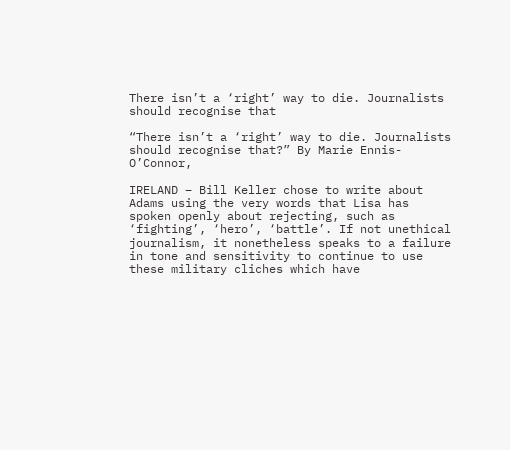There isn’t a ‘right’ way to die. Journalists should recognise that

“There isn’t a ‘right’ way to die. Journalists should recognise that?” By Marie Ennis-O’Connor,

IRELAND – Bill Keller chose to write about Adams using the very words that Lisa has spoken openly about rejecting, such as ‘fighting’, ‘hero’, ‘battle’. If not unethical journalism, it nonetheless speaks to a failure in tone and sensitivity to continue to use these military cliches which have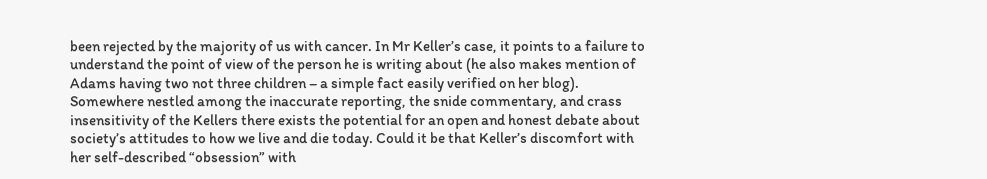been rejected by the majority of us with cancer. In Mr Keller’s case, it points to a failure to understand the point of view of the person he is writing about (he also makes mention of Adams having two not three children – a simple fact easily verified on her blog). Somewhere nestled among the inaccurate reporting, the snide commentary, and crass insensitivity of the Kellers there exists the potential for an open and honest debate about society’s attitudes to how we live and die today. Could it be that Keller’s discomfort with her self-described “obsession” with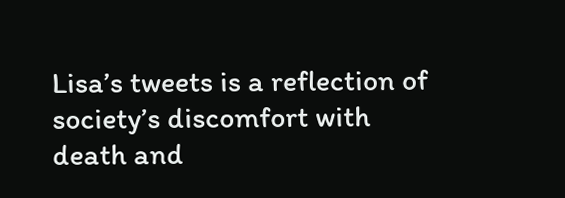Lisa’s tweets is a reflection of society’s discomfort with death and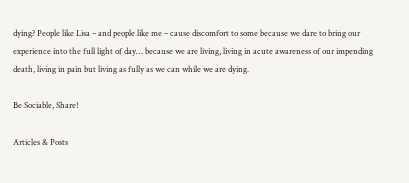dying? People like Lisa – and people like me – cause discomfort to some because we dare to bring our experience into the full light of day… because we are living, living in acute awareness of our impending death, living in pain but living as fully as we can while we are dying.

Be Sociable, Share!

Articles & Posts